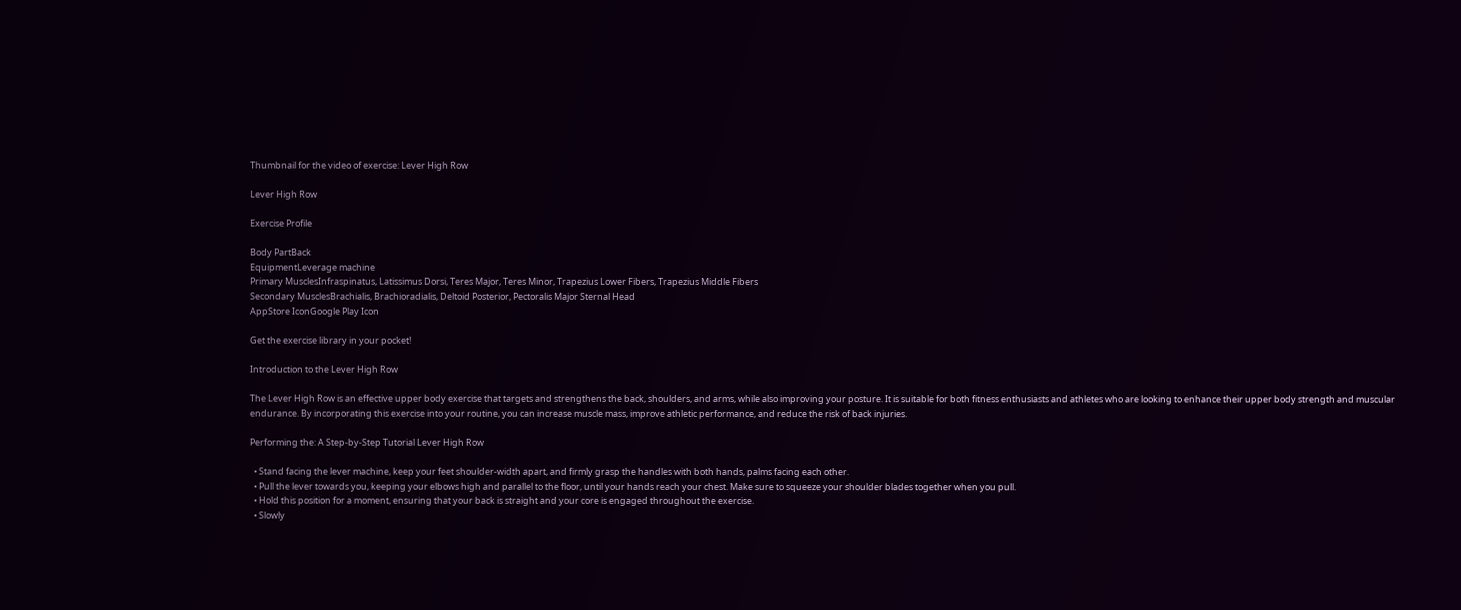Thumbnail for the video of exercise: Lever High Row

Lever High Row

Exercise Profile

Body PartBack
EquipmentLeverage machine
Primary MusclesInfraspinatus, Latissimus Dorsi, Teres Major, Teres Minor, Trapezius Lower Fibers, Trapezius Middle Fibers
Secondary MusclesBrachialis, Brachioradialis, Deltoid Posterior, Pectoralis Major Sternal Head
AppStore IconGoogle Play Icon

Get the exercise library in your pocket!

Introduction to the Lever High Row

The Lever High Row is an effective upper body exercise that targets and strengthens the back, shoulders, and arms, while also improving your posture. It is suitable for both fitness enthusiasts and athletes who are looking to enhance their upper body strength and muscular endurance. By incorporating this exercise into your routine, you can increase muscle mass, improve athletic performance, and reduce the risk of back injuries.

Performing the: A Step-by-Step Tutorial Lever High Row

  • Stand facing the lever machine, keep your feet shoulder-width apart, and firmly grasp the handles with both hands, palms facing each other.
  • Pull the lever towards you, keeping your elbows high and parallel to the floor, until your hands reach your chest. Make sure to squeeze your shoulder blades together when you pull.
  • Hold this position for a moment, ensuring that your back is straight and your core is engaged throughout the exercise.
  • Slowly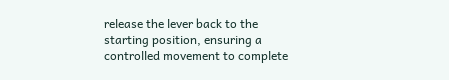release the lever back to the starting position, ensuring a controlled movement to complete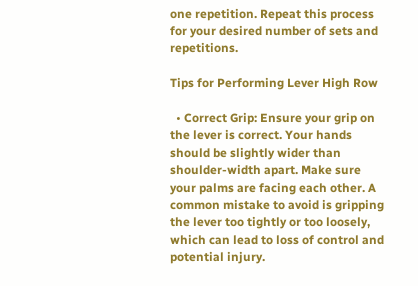one repetition. Repeat this process for your desired number of sets and repetitions.

Tips for Performing Lever High Row

  • Correct Grip: Ensure your grip on the lever is correct. Your hands should be slightly wider than shoulder-width apart. Make sure your palms are facing each other. A common mistake to avoid is gripping the lever too tightly or too loosely, which can lead to loss of control and potential injury.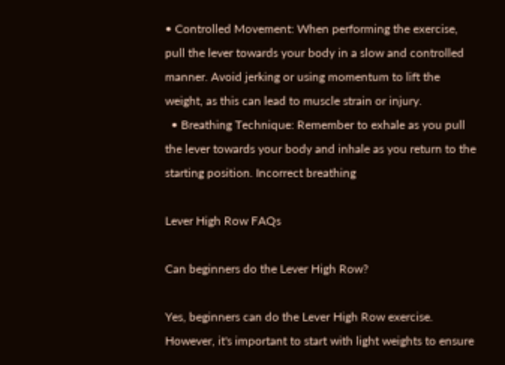• Controlled Movement: When performing the exercise, pull the lever towards your body in a slow and controlled manner. Avoid jerking or using momentum to lift the weight, as this can lead to muscle strain or injury.
  • Breathing Technique: Remember to exhale as you pull the lever towards your body and inhale as you return to the starting position. Incorrect breathing

Lever High Row FAQs

Can beginners do the Lever High Row?

Yes, beginners can do the Lever High Row exercise. However, it's important to start with light weights to ensure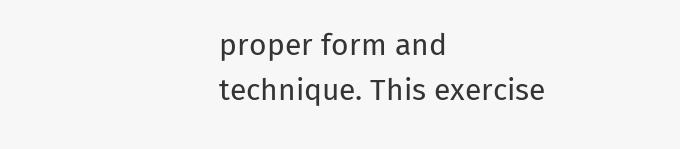proper form and technique. This exercise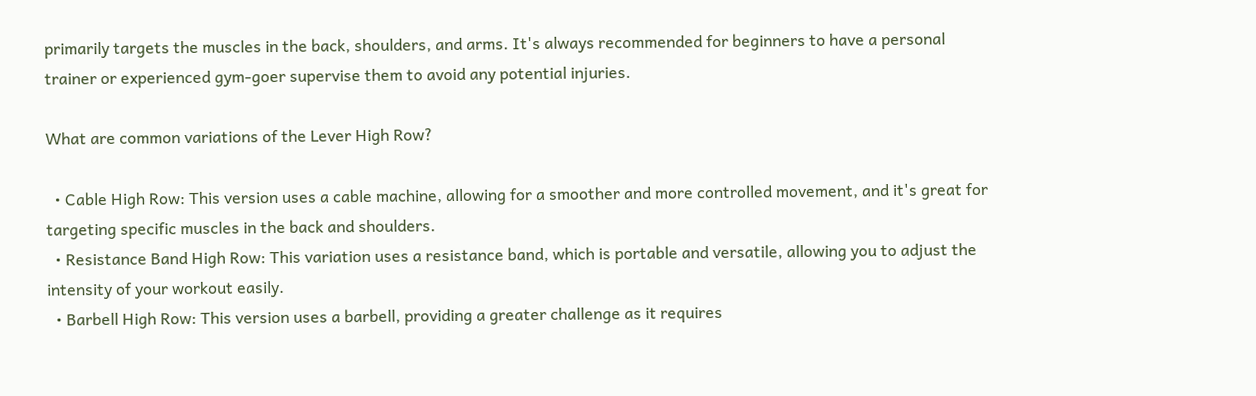primarily targets the muscles in the back, shoulders, and arms. It's always recommended for beginners to have a personal trainer or experienced gym-goer supervise them to avoid any potential injuries.

What are common variations of the Lever High Row?

  • Cable High Row: This version uses a cable machine, allowing for a smoother and more controlled movement, and it's great for targeting specific muscles in the back and shoulders.
  • Resistance Band High Row: This variation uses a resistance band, which is portable and versatile, allowing you to adjust the intensity of your workout easily.
  • Barbell High Row: This version uses a barbell, providing a greater challenge as it requires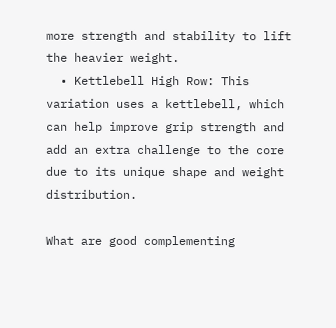more strength and stability to lift the heavier weight.
  • Kettlebell High Row: This variation uses a kettlebell, which can help improve grip strength and add an extra challenge to the core due to its unique shape and weight distribution.

What are good complementing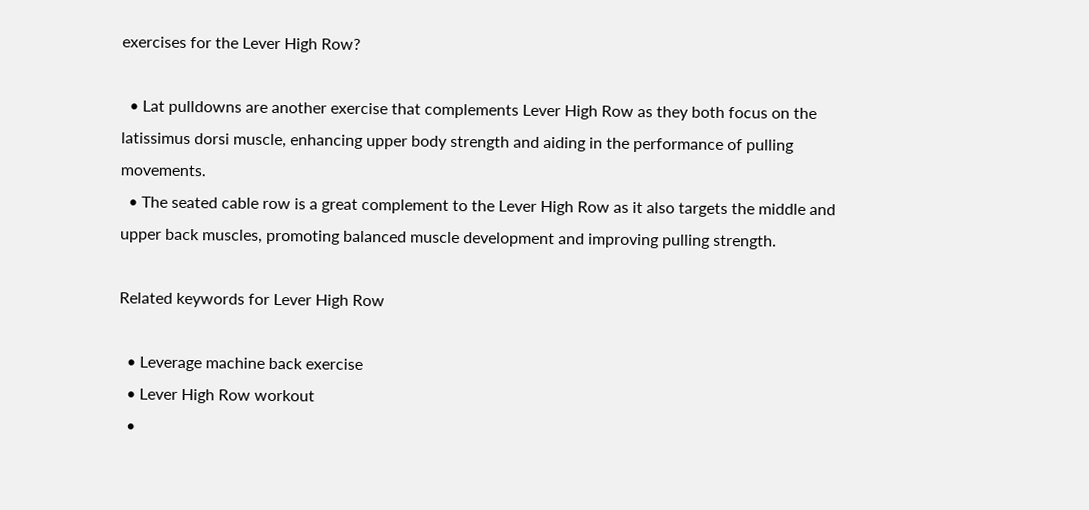exercises for the Lever High Row?

  • Lat pulldowns are another exercise that complements Lever High Row as they both focus on the latissimus dorsi muscle, enhancing upper body strength and aiding in the performance of pulling movements.
  • The seated cable row is a great complement to the Lever High Row as it also targets the middle and upper back muscles, promoting balanced muscle development and improving pulling strength.

Related keywords for Lever High Row

  • Leverage machine back exercise
  • Lever High Row workout
  •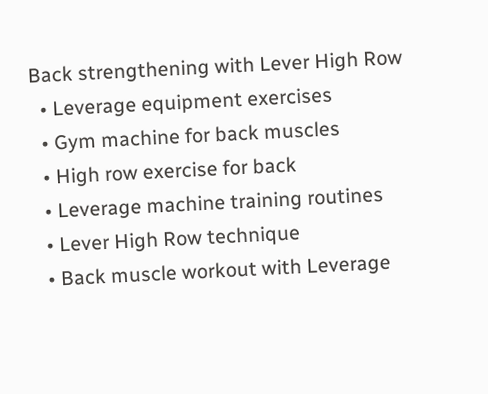Back strengthening with Lever High Row
  • Leverage equipment exercises
  • Gym machine for back muscles
  • High row exercise for back
  • Leverage machine training routines
  • Lever High Row technique
  • Back muscle workout with Leverage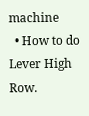machine
  • How to do Lever High Row.